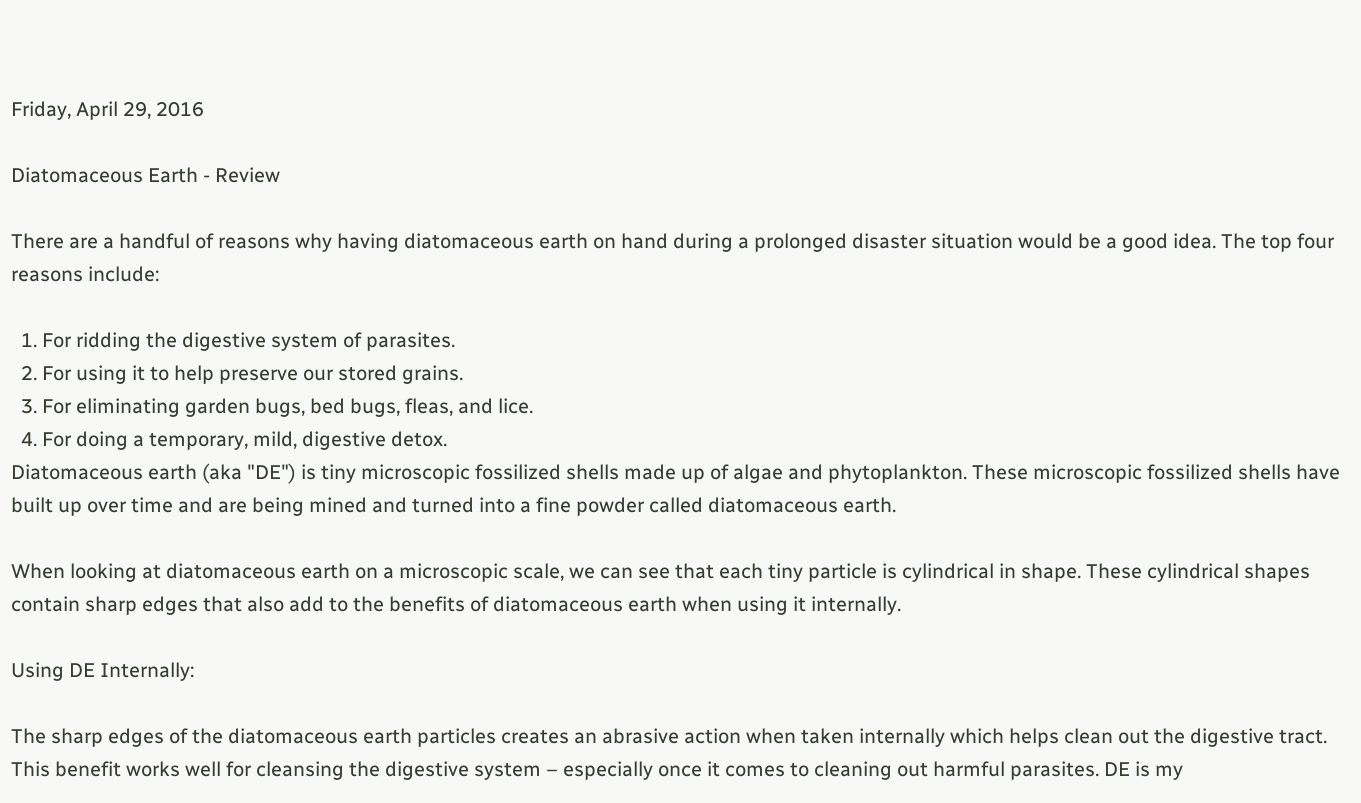Friday, April 29, 2016

Diatomaceous Earth - Review

There are a handful of reasons why having diatomaceous earth on hand during a prolonged disaster situation would be a good idea. The top four reasons include:

  1. For ridding the digestive system of parasites.
  2. For using it to help preserve our stored grains.
  3. For eliminating garden bugs, bed bugs, fleas, and lice.
  4. For doing a temporary, mild, digestive detox.
Diatomaceous earth (aka "DE") is tiny microscopic fossilized shells made up of algae and phytoplankton. These microscopic fossilized shells have built up over time and are being mined and turned into a fine powder called diatomaceous earth.

When looking at diatomaceous earth on a microscopic scale, we can see that each tiny particle is cylindrical in shape. These cylindrical shapes contain sharp edges that also add to the benefits of diatomaceous earth when using it internally.

Using DE Internally:

The sharp edges of the diatomaceous earth particles creates an abrasive action when taken internally which helps clean out the digestive tract. This benefit works well for cleansing the digestive system – especially once it comes to cleaning out harmful parasites. DE is my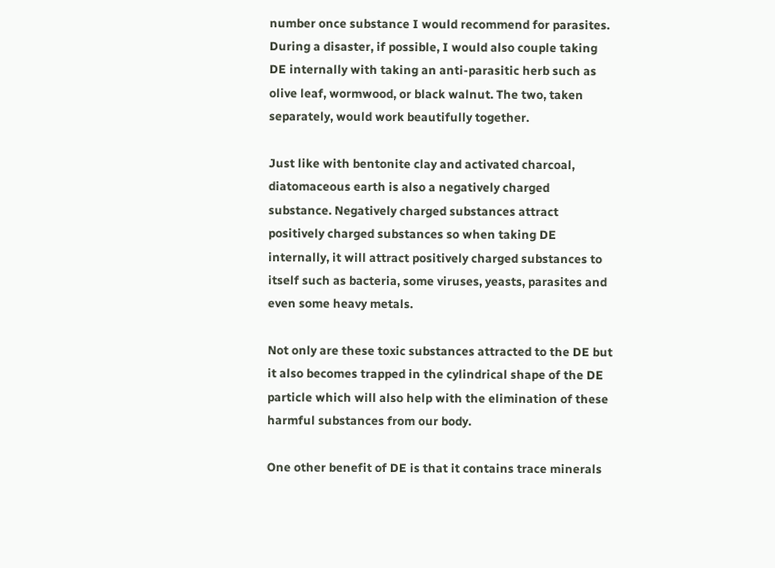number once substance I would recommend for parasites. During a disaster, if possible, I would also couple taking DE internally with taking an anti-parasitic herb such as olive leaf, wormwood, or black walnut. The two, taken separately, would work beautifully together.

Just like with bentonite clay and activated charcoal, diatomaceous earth is also a negatively charged substance. Negatively charged substances attract positively charged substances so when taking DE internally, it will attract positively charged substances to itself such as bacteria, some viruses, yeasts, parasites and even some heavy metals.

Not only are these toxic substances attracted to the DE but it also becomes trapped in the cylindrical shape of the DE particle which will also help with the elimination of these harmful substances from our body.

One other benefit of DE is that it contains trace minerals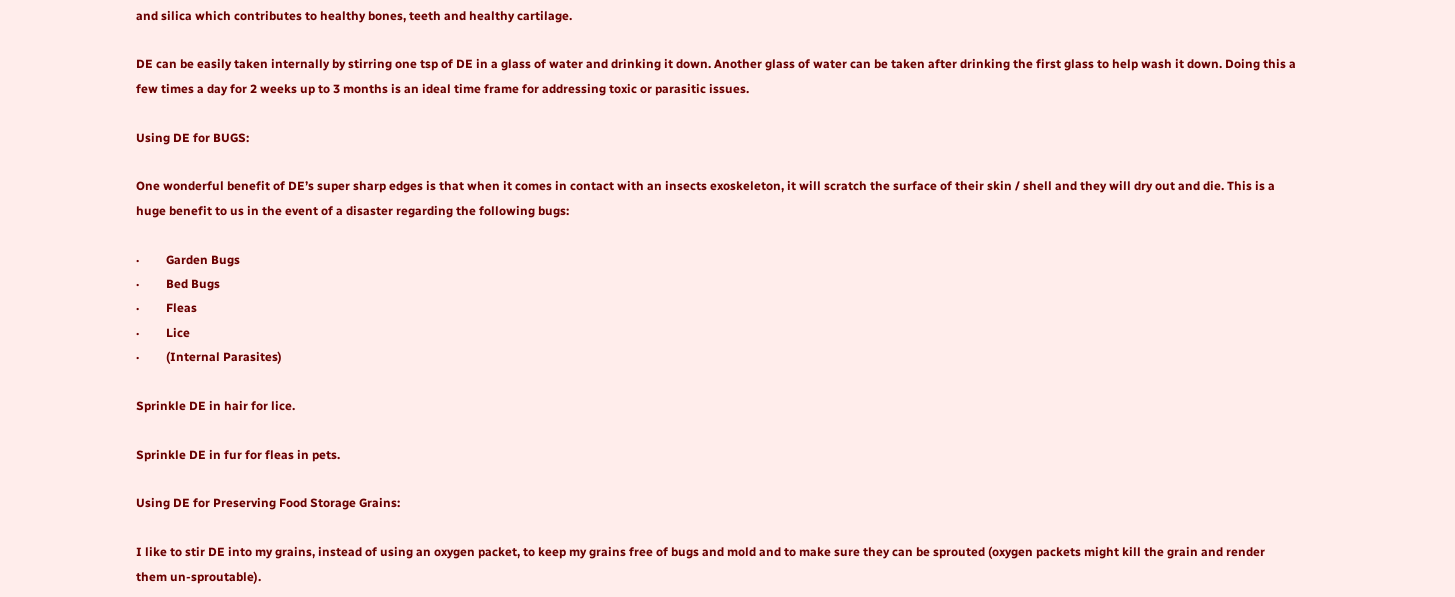and silica which contributes to healthy bones, teeth and healthy cartilage.

DE can be easily taken internally by stirring one tsp of DE in a glass of water and drinking it down. Another glass of water can be taken after drinking the first glass to help wash it down. Doing this a few times a day for 2 weeks up to 3 months is an ideal time frame for addressing toxic or parasitic issues.

Using DE for BUGS:

One wonderful benefit of DE’s super sharp edges is that when it comes in contact with an insects exoskeleton, it will scratch the surface of their skin / shell and they will dry out and die. This is a huge benefit to us in the event of a disaster regarding the following bugs:

·         Garden Bugs
·         Bed Bugs
·         Fleas
·         Lice
·         (Internal Parasites)

Sprinkle DE in hair for lice.

Sprinkle DE in fur for fleas in pets.

Using DE for Preserving Food Storage Grains:

I like to stir DE into my grains, instead of using an oxygen packet, to keep my grains free of bugs and mold and to make sure they can be sprouted (oxygen packets might kill the grain and render them un-sproutable).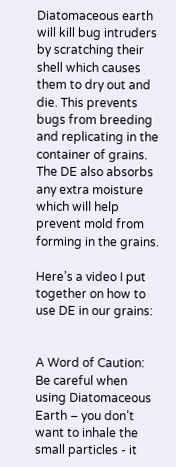Diatomaceous earth will kill bug intruders by scratching their shell which causes them to dry out and die. This prevents bugs from breeding and replicating in the container of grains. The DE also absorbs any extra moisture which will help prevent mold from forming in the grains.

Here’s a video I put together on how to use DE in our grains:


A Word of Caution:
Be careful when using Diatomaceous Earth – you don’t want to inhale the small particles - it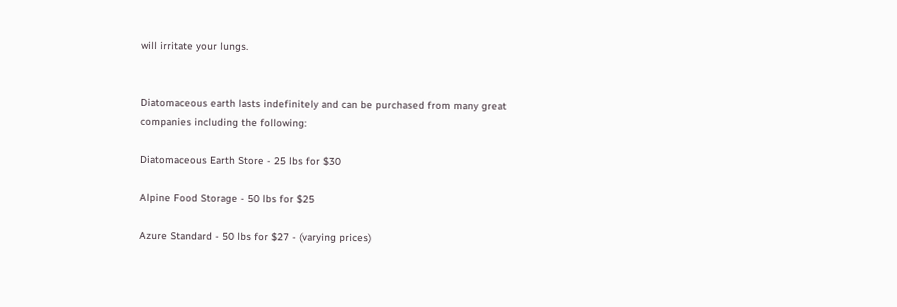will irritate your lungs.


Diatomaceous earth lasts indefinitely and can be purchased from many great companies including the following:

Diatomaceous Earth Store - 25 lbs for $30

Alpine Food Storage - 50 lbs for $25

Azure Standard - 50 lbs for $27 - (varying prices)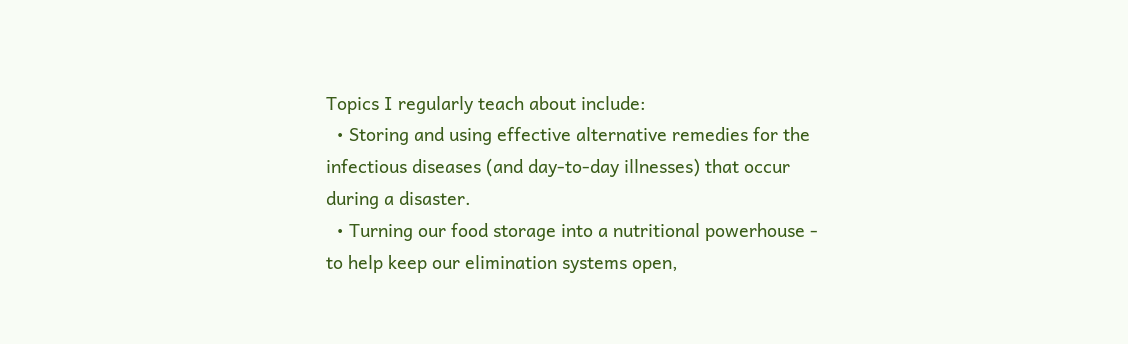Topics I regularly teach about include:
  • Storing and using effective alternative remedies for the infectious diseases (and day-to-day illnesses) that occur during a disaster.
  • Turning our food storage into a nutritional powerhouse - to help keep our elimination systems open,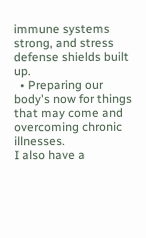immune systems strong, and stress defense shields built up.
  • Preparing our body's now for things that may come and overcoming chronic illnesses.
I also have a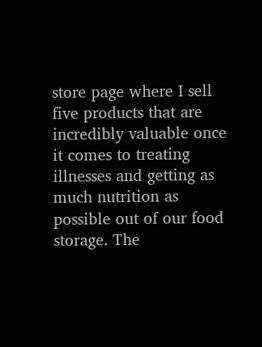store page where I sell five products that are incredibly valuable once it comes to treating illnesses and getting as much nutrition as possible out of our food storage. The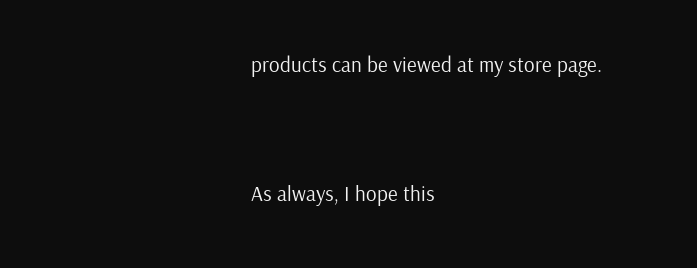products can be viewed at my store page.


As always, I hope this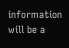information will be a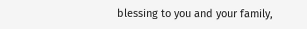blessing to you and your family,